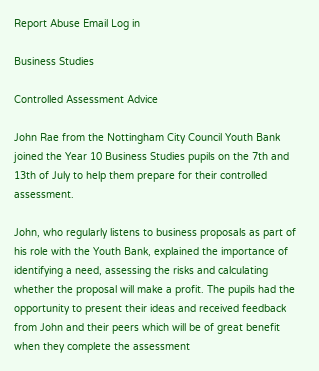Report Abuse Email Log in

Business Studies

Controlled Assessment Advice

John Rae from the Nottingham City Council Youth Bank joined the Year 10 Business Studies pupils on the 7th and 13th of July to help them prepare for their controlled assessment.

John, who regularly listens to business proposals as part of his role with the Youth Bank, explained the importance of identifying a need, assessing the risks and calculating whether the proposal will make a profit. The pupils had the opportunity to present their ideas and received feedback from John and their peers which will be of great benefit when they complete the assessment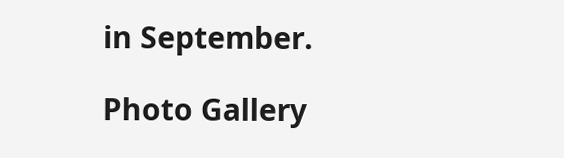in September.

Photo Gallery